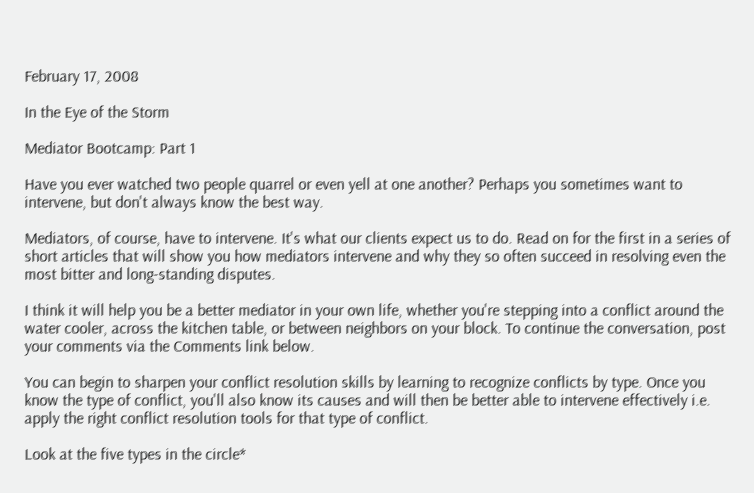February 17, 2008

In the Eye of the Storm

Mediator Bootcamp: Part 1

Have you ever watched two people quarrel or even yell at one another? Perhaps you sometimes want to intervene, but don't always know the best way.

Mediators, of course, have to intervene. It's what our clients expect us to do. Read on for the first in a series of short articles that will show you how mediators intervene and why they so often succeed in resolving even the most bitter and long-standing disputes.

I think it will help you be a better mediator in your own life, whether you're stepping into a conflict around the water cooler, across the kitchen table, or between neighbors on your block. To continue the conversation, post your comments via the Comments link below.

You can begin to sharpen your conflict resolution skills by learning to recognize conflicts by type. Once you know the type of conflict, you'll also know its causes and will then be better able to intervene effectively i.e. apply the right conflict resolution tools for that type of conflict.

Look at the five types in the circle*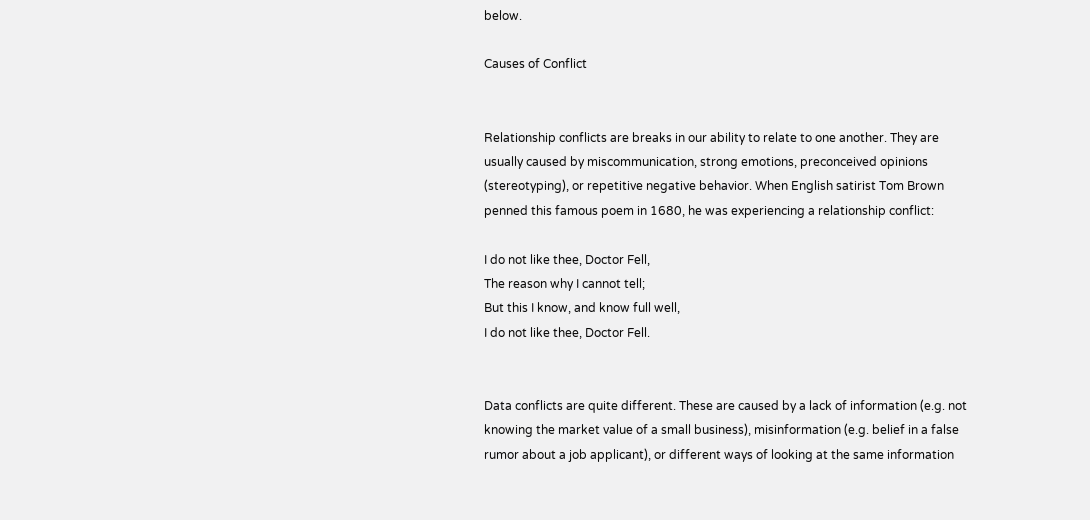below.

Causes of Conflict


Relationship conflicts are breaks in our ability to relate to one another. They are usually caused by miscommunication, strong emotions, preconceived opinions (stereotyping), or repetitive negative behavior. When English satirist Tom Brown penned this famous poem in 1680, he was experiencing a relationship conflict:

I do not like thee, Doctor Fell,
The reason why I cannot tell;
But this I know, and know full well,
I do not like thee, Doctor Fell.


Data conflicts are quite different. These are caused by a lack of information (e.g. not knowing the market value of a small business), misinformation (e.g. belief in a false rumor about a job applicant), or different ways of looking at the same information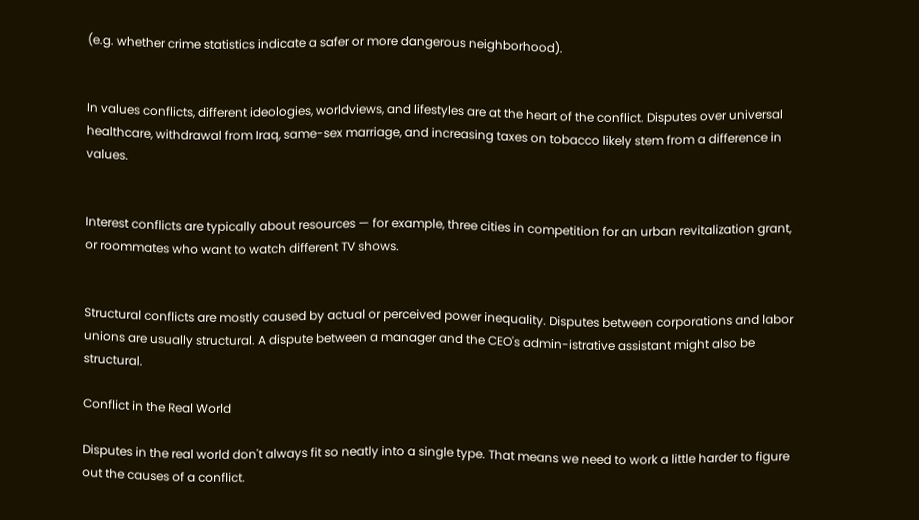(e.g. whether crime statistics indicate a safer or more dangerous neighborhood).


In values conflicts, different ideologies, worldviews, and lifestyles are at the heart of the conflict. Disputes over universal healthcare, withdrawal from Iraq, same-sex marriage, and increasing taxes on tobacco likely stem from a difference in values.


Interest conflicts are typically about resources — for example, three cities in competition for an urban revitalization grant, or roommates who want to watch different TV shows.


Structural conflicts are mostly caused by actual or perceived power inequality. Disputes between corporations and labor unions are usually structural. A dispute between a manager and the CEO's admin-istrative assistant might also be structural.

Conflict in the Real World

Disputes in the real world don't always fit so neatly into a single type. That means we need to work a little harder to figure out the causes of a conflict.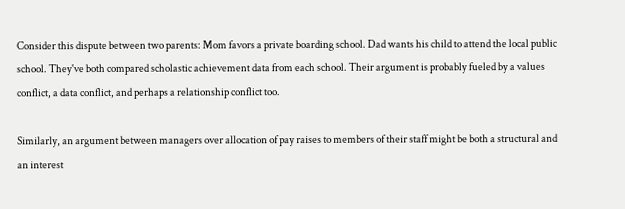Consider this dispute between two parents: Mom favors a private boarding school. Dad wants his child to attend the local public school. They've both compared scholastic achievement data from each school. Their argument is probably fueled by a values conflict, a data conflict, and perhaps a relationship conflict too.

Similarly, an argument between managers over allocation of pay raises to members of their staff might be both a structural and an interest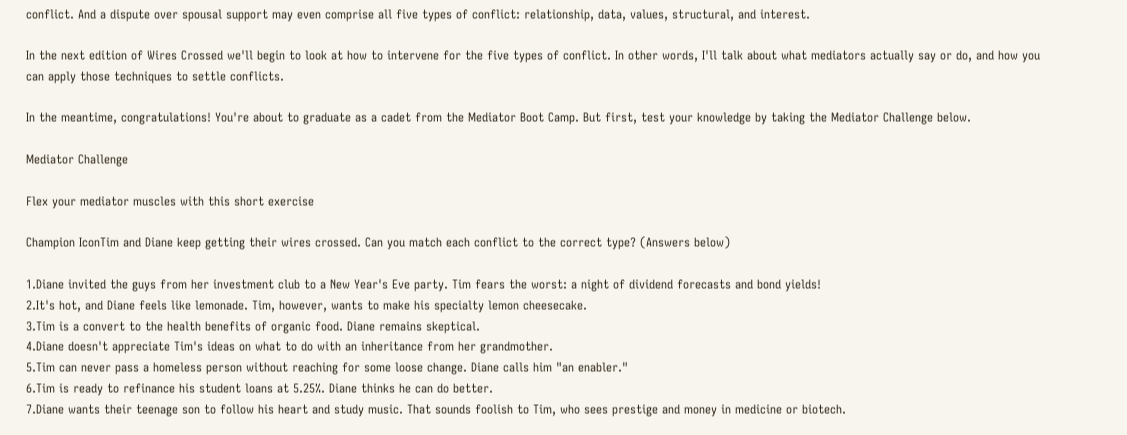conflict. And a dispute over spousal support may even comprise all five types of conflict: relationship, data, values, structural, and interest.

In the next edition of Wires Crossed we'll begin to look at how to intervene for the five types of conflict. In other words, I'll talk about what mediators actually say or do, and how you can apply those techniques to settle conflicts.

In the meantime, congratulations! You're about to graduate as a cadet from the Mediator Boot Camp. But first, test your knowledge by taking the Mediator Challenge below.

Mediator Challenge

Flex your mediator muscles with this short exercise

Champion IconTim and Diane keep getting their wires crossed. Can you match each conflict to the correct type? (Answers below)

1.Diane invited the guys from her investment club to a New Year's Eve party. Tim fears the worst: a night of dividend forecasts and bond yields!
2.It's hot, and Diane feels like lemonade. Tim, however, wants to make his specialty lemon cheesecake.
3.Tim is a convert to the health benefits of organic food. Diane remains skeptical.
4.Diane doesn't appreciate Tim's ideas on what to do with an inheritance from her grandmother.
5.Tim can never pass a homeless person without reaching for some loose change. Diane calls him "an enabler."
6.Tim is ready to refinance his student loans at 5.25%. Diane thinks he can do better.
7.Diane wants their teenage son to follow his heart and study music. That sounds foolish to Tim, who sees prestige and money in medicine or biotech.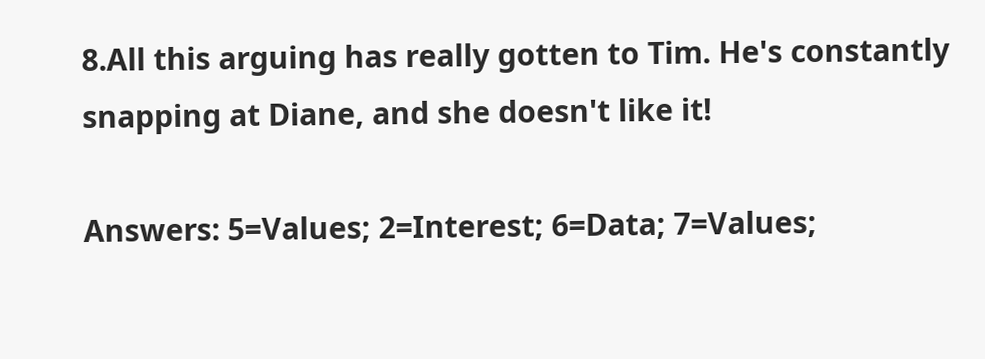8.All this arguing has really gotten to Tim. He's constantly snapping at Diane, and she doesn't like it!

Answers: 5=Values; 2=Interest; 6=Data; 7=Values;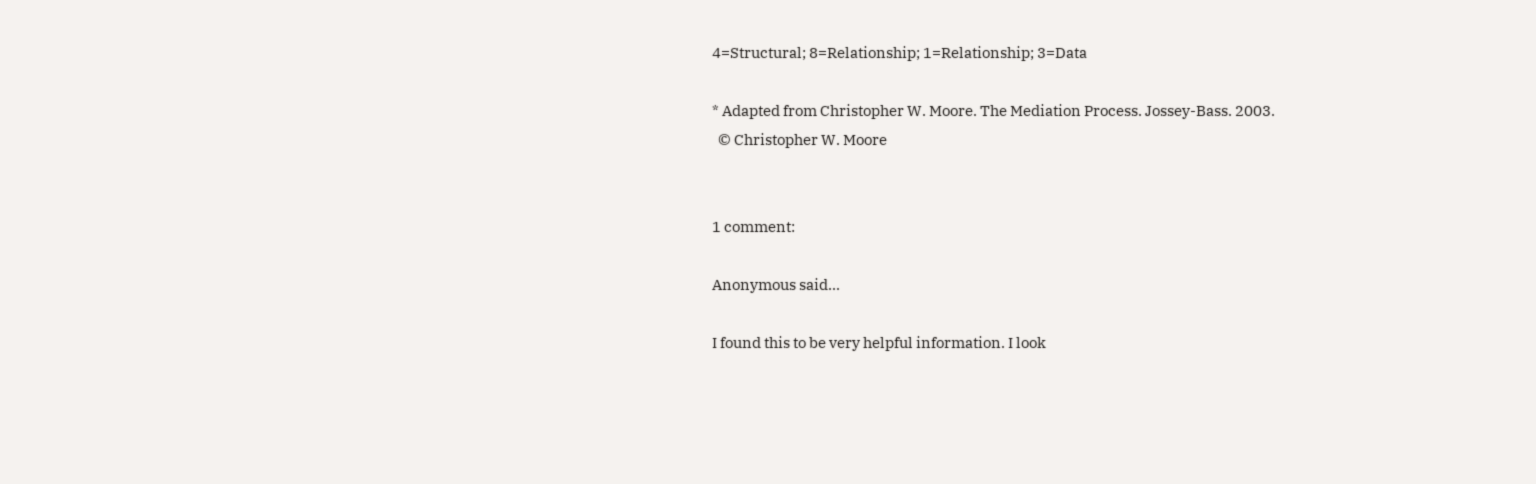4=Structural; 8=Relationship; 1=Relationship; 3=Data

* Adapted from Christopher W. Moore. The Mediation Process. Jossey-Bass. 2003.
  © Christopher W. Moore


1 comment:

Anonymous said...

I found this to be very helpful information. I look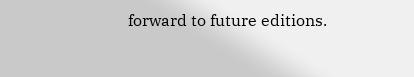forward to future editions.